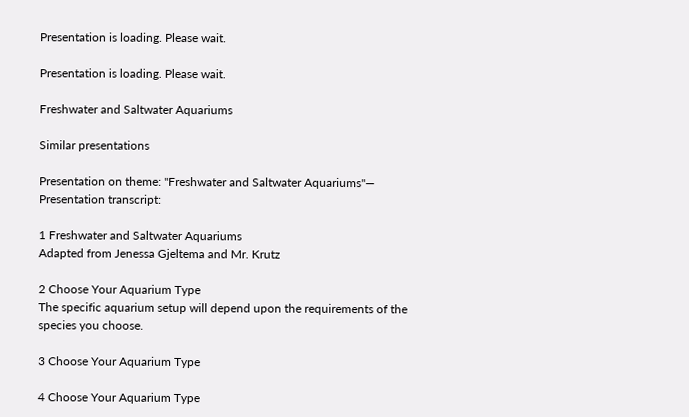Presentation is loading. Please wait.

Presentation is loading. Please wait.

Freshwater and Saltwater Aquariums

Similar presentations

Presentation on theme: "Freshwater and Saltwater Aquariums"— Presentation transcript:

1 Freshwater and Saltwater Aquariums
Adapted from Jenessa Gjeltema and Mr. Krutz

2 Choose Your Aquarium Type
The specific aquarium setup will depend upon the requirements of the species you choose.

3 Choose Your Aquarium Type

4 Choose Your Aquarium Type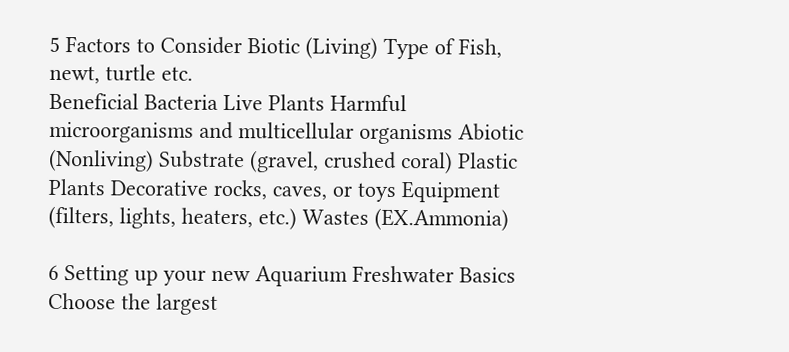5 Factors to Consider Biotic (Living) Type of Fish, newt, turtle etc.
Beneficial Bacteria Live Plants Harmful microorganisms and multicellular organisms Abiotic (Nonliving) Substrate (gravel, crushed coral) Plastic Plants Decorative rocks, caves, or toys Equipment (filters, lights, heaters, etc.) Wastes (EX.Ammonia)

6 Setting up your new Aquarium Freshwater Basics
Choose the largest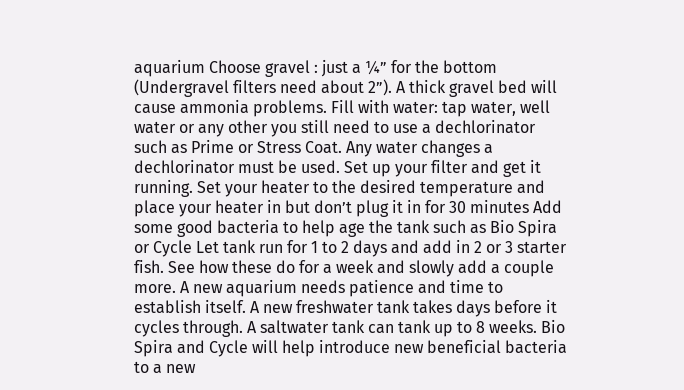aquarium Choose gravel : just a ¼” for the bottom (Undergravel filters need about 2”). A thick gravel bed will cause ammonia problems. Fill with water: tap water, well water or any other you still need to use a dechlorinator such as Prime or Stress Coat. Any water changes a dechlorinator must be used. Set up your filter and get it running. Set your heater to the desired temperature and place your heater in but don’t plug it in for 30 minutes Add some good bacteria to help age the tank such as Bio Spira or Cycle Let tank run for 1 to 2 days and add in 2 or 3 starter fish. See how these do for a week and slowly add a couple more. A new aquarium needs patience and time to establish itself. A new freshwater tank takes days before it cycles through. A saltwater tank can tank up to 8 weeks. Bio Spira and Cycle will help introduce new beneficial bacteria to a new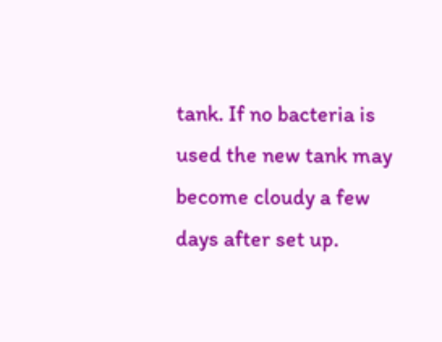tank. If no bacteria is used the new tank may become cloudy a few days after set up.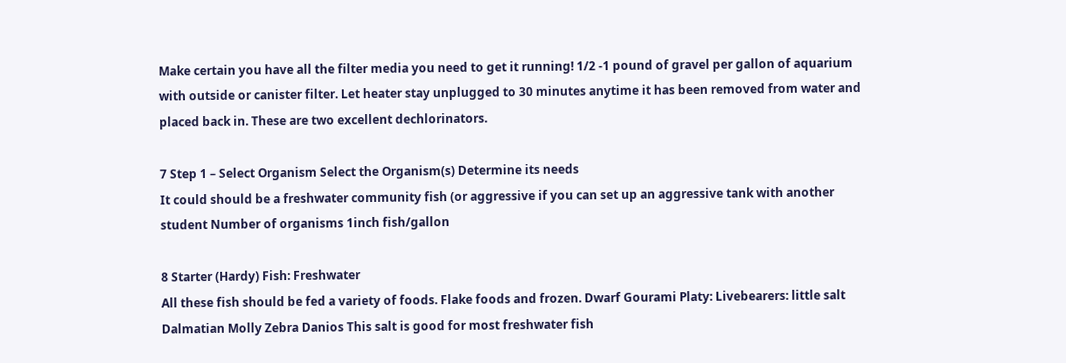Make certain you have all the filter media you need to get it running! 1/2 -1 pound of gravel per gallon of aquarium with outside or canister filter. Let heater stay unplugged to 30 minutes anytime it has been removed from water and placed back in. These are two excellent dechlorinators.

7 Step 1 – Select Organism Select the Organism(s) Determine its needs
It could should be a freshwater community fish (or aggressive if you can set up an aggressive tank with another student Number of organisms 1inch fish/gallon

8 Starter (Hardy) Fish: Freshwater
All these fish should be fed a variety of foods. Flake foods and frozen. Dwarf Gourami Platy: Livebearers: little salt Dalmatian Molly Zebra Danios This salt is good for most freshwater fish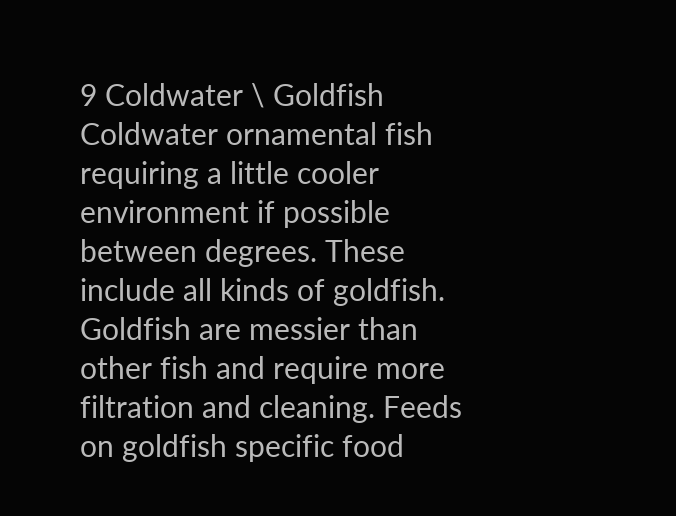9 Coldwater \ Goldfish Coldwater ornamental fish requiring a little cooler environment if possible between degrees. These include all kinds of goldfish. Goldfish are messier than other fish and require more filtration and cleaning. Feeds on goldfish specific food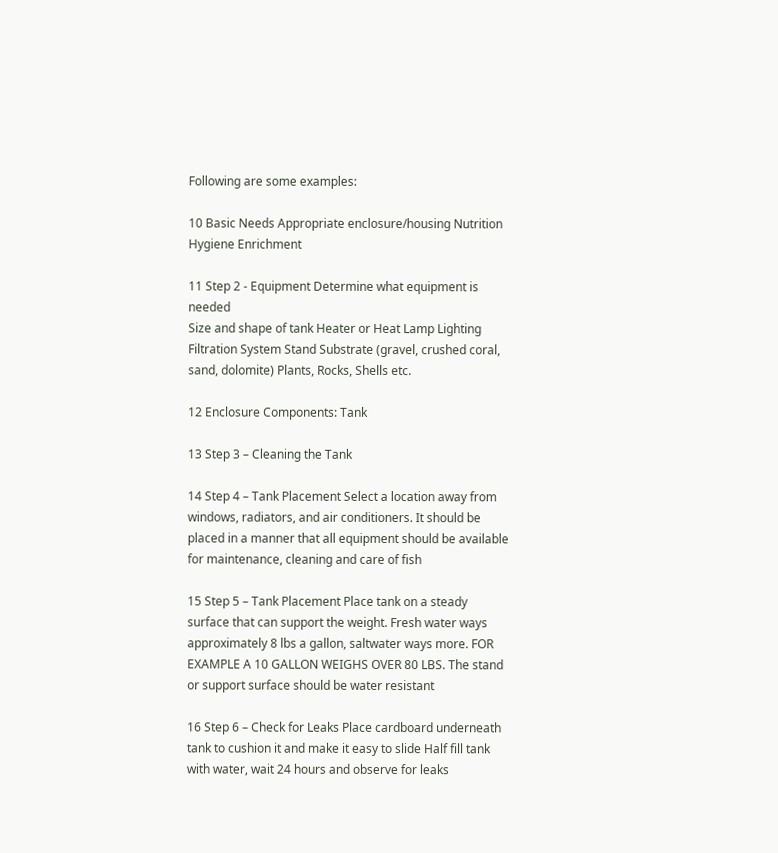Following are some examples:

10 Basic Needs Appropriate enclosure/housing Nutrition Hygiene Enrichment

11 Step 2 - Equipment Determine what equipment is needed
Size and shape of tank Heater or Heat Lamp Lighting Filtration System Stand Substrate (gravel, crushed coral, sand, dolomite) Plants, Rocks, Shells etc.

12 Enclosure Components: Tank

13 Step 3 – Cleaning the Tank

14 Step 4 – Tank Placement Select a location away from windows, radiators, and air conditioners. It should be placed in a manner that all equipment should be available for maintenance, cleaning and care of fish

15 Step 5 – Tank Placement Place tank on a steady surface that can support the weight. Fresh water ways approximately 8 lbs a gallon, saltwater ways more. FOR EXAMPLE A 10 GALLON WEIGHS OVER 80 LBS. The stand or support surface should be water resistant

16 Step 6 – Check for Leaks Place cardboard underneath tank to cushion it and make it easy to slide Half fill tank with water, wait 24 hours and observe for leaks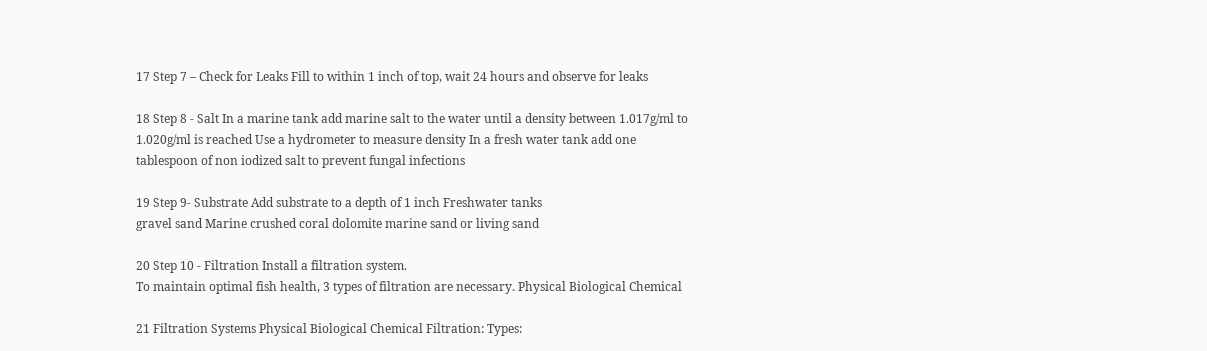17 Step 7 – Check for Leaks Fill to within 1 inch of top, wait 24 hours and observe for leaks

18 Step 8 - Salt In a marine tank add marine salt to the water until a density between 1.017g/ml to 1.020g/ml is reached Use a hydrometer to measure density In a fresh water tank add one tablespoon of non iodized salt to prevent fungal infections

19 Step 9- Substrate Add substrate to a depth of 1 inch Freshwater tanks
gravel sand Marine crushed coral dolomite marine sand or living sand

20 Step 10 - Filtration Install a filtration system.
To maintain optimal fish health, 3 types of filtration are necessary. Physical Biological Chemical

21 Filtration Systems Physical Biological Chemical Filtration: Types: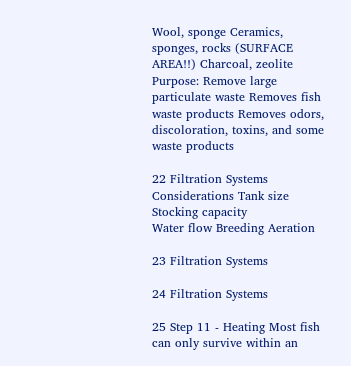Wool, sponge Ceramics, sponges, rocks (SURFACE AREA!!) Charcoal, zeolite Purpose: Remove large particulate waste Removes fish waste products Removes odors, discoloration, toxins, and some waste products

22 Filtration Systems Considerations Tank size Stocking capacity
Water flow Breeding Aeration

23 Filtration Systems

24 Filtration Systems

25 Step 11 - Heating Most fish can only survive within an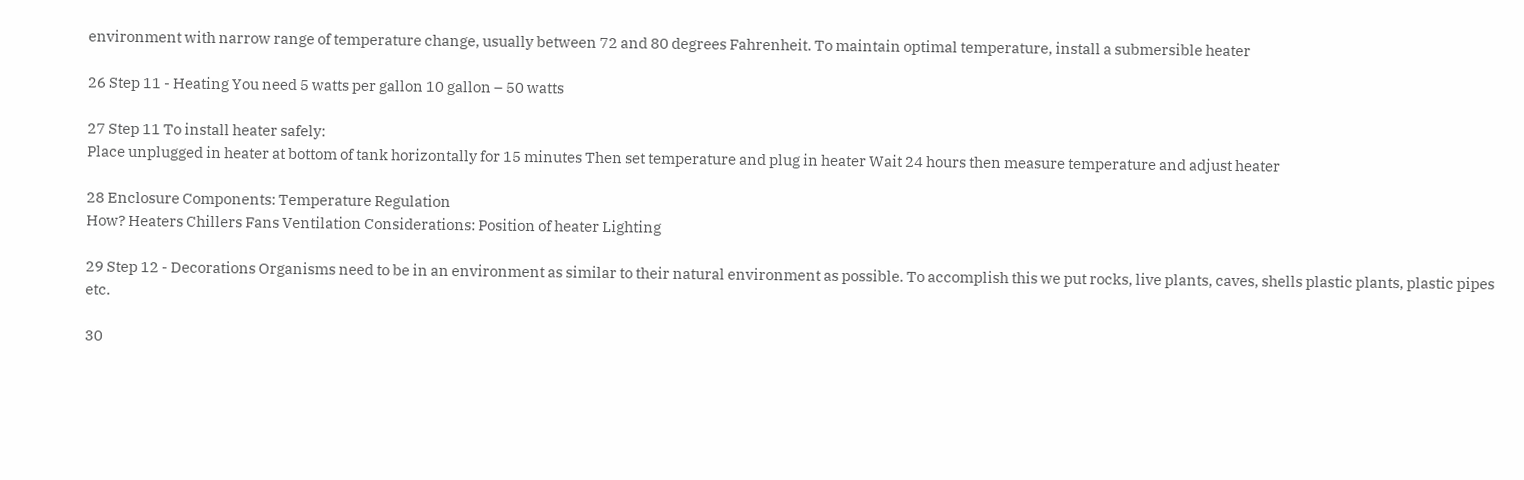environment with narrow range of temperature change, usually between 72 and 80 degrees Fahrenheit. To maintain optimal temperature, install a submersible heater

26 Step 11 - Heating You need 5 watts per gallon 10 gallon – 50 watts

27 Step 11 To install heater safely:
Place unplugged in heater at bottom of tank horizontally for 15 minutes Then set temperature and plug in heater Wait 24 hours then measure temperature and adjust heater

28 Enclosure Components: Temperature Regulation
How? Heaters Chillers Fans Ventilation Considerations: Position of heater Lighting

29 Step 12 - Decorations Organisms need to be in an environment as similar to their natural environment as possible. To accomplish this we put rocks, live plants, caves, shells plastic plants, plastic pipes etc.

30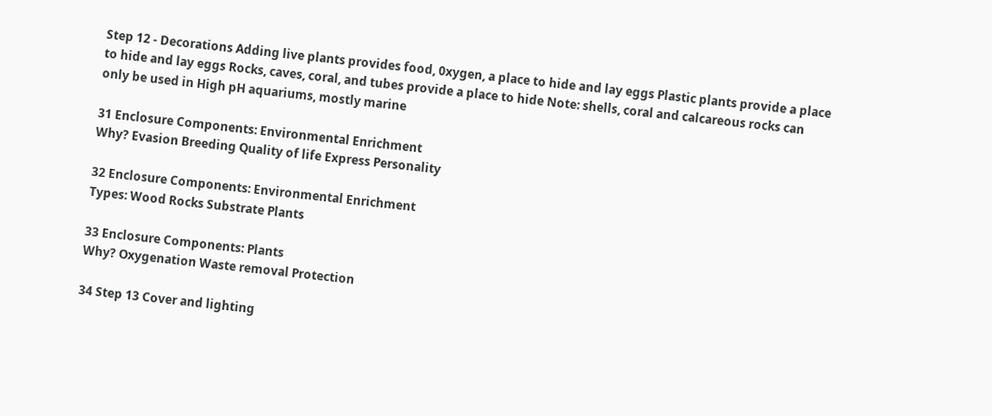Step 12 - Decorations Adding live plants provides food, 0xygen, a place to hide and lay eggs Plastic plants provide a place to hide and lay eggs Rocks, caves, coral, and tubes provide a place to hide Note: shells, coral and calcareous rocks can only be used in High pH aquariums, mostly marine

31 Enclosure Components: Environmental Enrichment
Why? Evasion Breeding Quality of life Express Personality

32 Enclosure Components: Environmental Enrichment
Types: Wood Rocks Substrate Plants

33 Enclosure Components: Plants
Why? Oxygenation Waste removal Protection

34 Step 13 Cover and lighting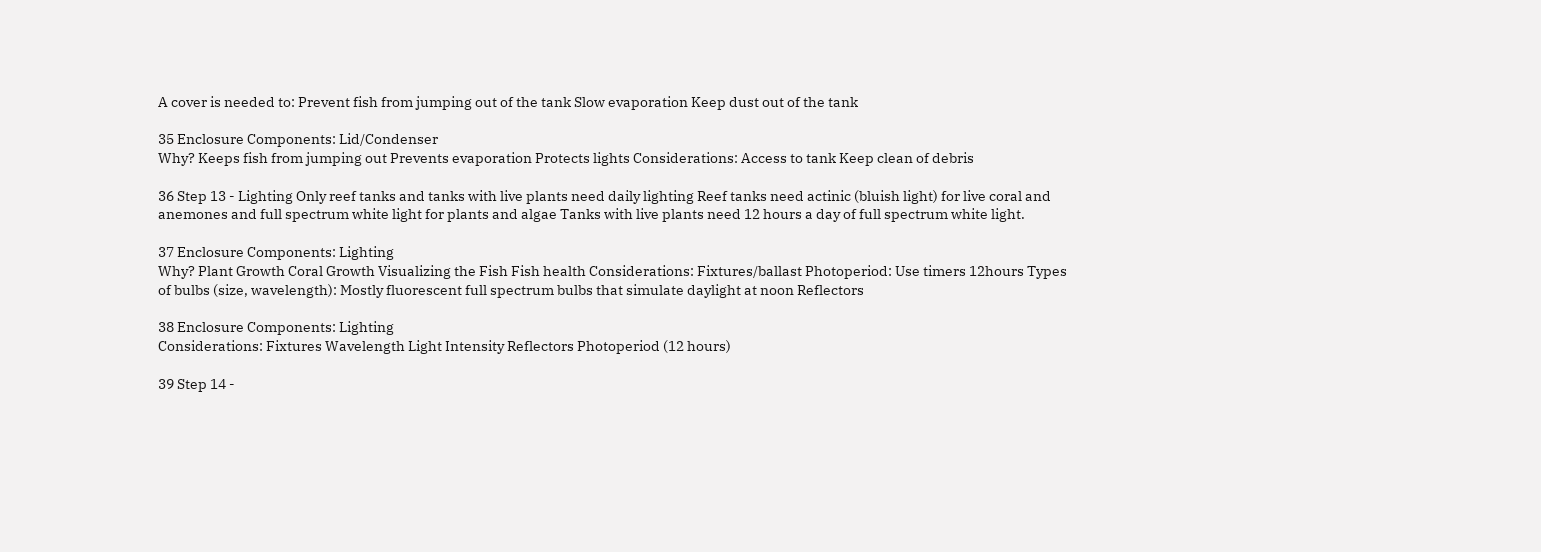A cover is needed to: Prevent fish from jumping out of the tank Slow evaporation Keep dust out of the tank

35 Enclosure Components: Lid/Condenser
Why? Keeps fish from jumping out Prevents evaporation Protects lights Considerations: Access to tank Keep clean of debris

36 Step 13 - Lighting Only reef tanks and tanks with live plants need daily lighting Reef tanks need actinic (bluish light) for live coral and anemones and full spectrum white light for plants and algae Tanks with live plants need 12 hours a day of full spectrum white light.

37 Enclosure Components: Lighting
Why? Plant Growth Coral Growth Visualizing the Fish Fish health Considerations: Fixtures/ballast Photoperiod: Use timers 12hours Types of bulbs (size, wavelength): Mostly fluorescent full spectrum bulbs that simulate daylight at noon Reflectors

38 Enclosure Components: Lighting
Considerations: Fixtures Wavelength Light Intensity Reflectors Photoperiod (12 hours)

39 Step 14 -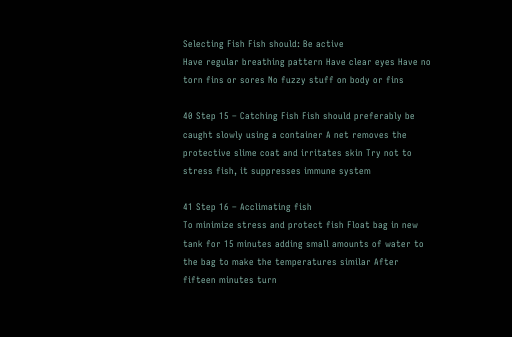Selecting Fish Fish should: Be active
Have regular breathing pattern Have clear eyes Have no torn fins or sores No fuzzy stuff on body or fins

40 Step 15 – Catching Fish Fish should preferably be caught slowly using a container A net removes the protective slime coat and irritates skin Try not to stress fish, it suppresses immune system

41 Step 16 – Acclimating fish
To minimize stress and protect fish Float bag in new tank for 15 minutes adding small amounts of water to the bag to make the temperatures similar After fifteen minutes turn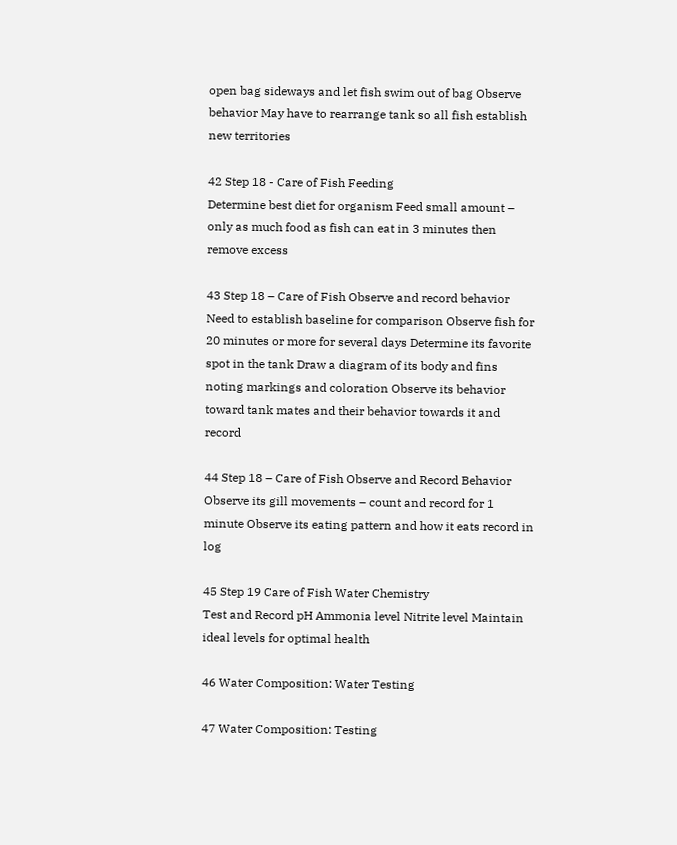open bag sideways and let fish swim out of bag Observe behavior May have to rearrange tank so all fish establish new territories

42 Step 18 - Care of Fish Feeding
Determine best diet for organism Feed small amount – only as much food as fish can eat in 3 minutes then remove excess

43 Step 18 – Care of Fish Observe and record behavior
Need to establish baseline for comparison Observe fish for 20 minutes or more for several days Determine its favorite spot in the tank Draw a diagram of its body and fins noting markings and coloration Observe its behavior toward tank mates and their behavior towards it and record

44 Step 18 – Care of Fish Observe and Record Behavior
Observe its gill movements – count and record for 1 minute Observe its eating pattern and how it eats record in log

45 Step 19 Care of Fish Water Chemistry
Test and Record pH Ammonia level Nitrite level Maintain ideal levels for optimal health

46 Water Composition: Water Testing

47 Water Composition: Testing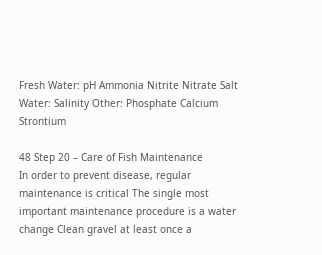Fresh Water: pH Ammonia Nitrite Nitrate Salt Water: Salinity Other: Phosphate Calcium Strontium

48 Step 20 – Care of Fish Maintenance
In order to prevent disease, regular maintenance is critical The single most important maintenance procedure is a water change Clean gravel at least once a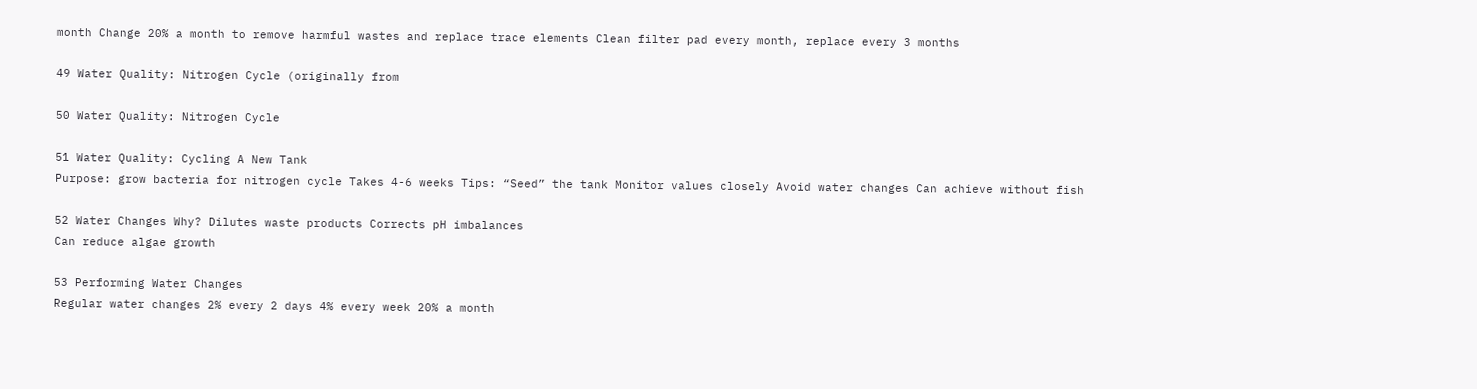month Change 20% a month to remove harmful wastes and replace trace elements Clean filter pad every month, replace every 3 months

49 Water Quality: Nitrogen Cycle (originally from

50 Water Quality: Nitrogen Cycle

51 Water Quality: Cycling A New Tank
Purpose: grow bacteria for nitrogen cycle Takes 4-6 weeks Tips: “Seed” the tank Monitor values closely Avoid water changes Can achieve without fish

52 Water Changes Why? Dilutes waste products Corrects pH imbalances
Can reduce algae growth

53 Performing Water Changes
Regular water changes 2% every 2 days 4% every week 20% a month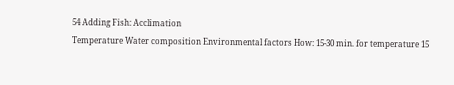54 Adding Fish: Acclimation
Temperature Water composition Environmental factors How: 15-30 min. for temperature 15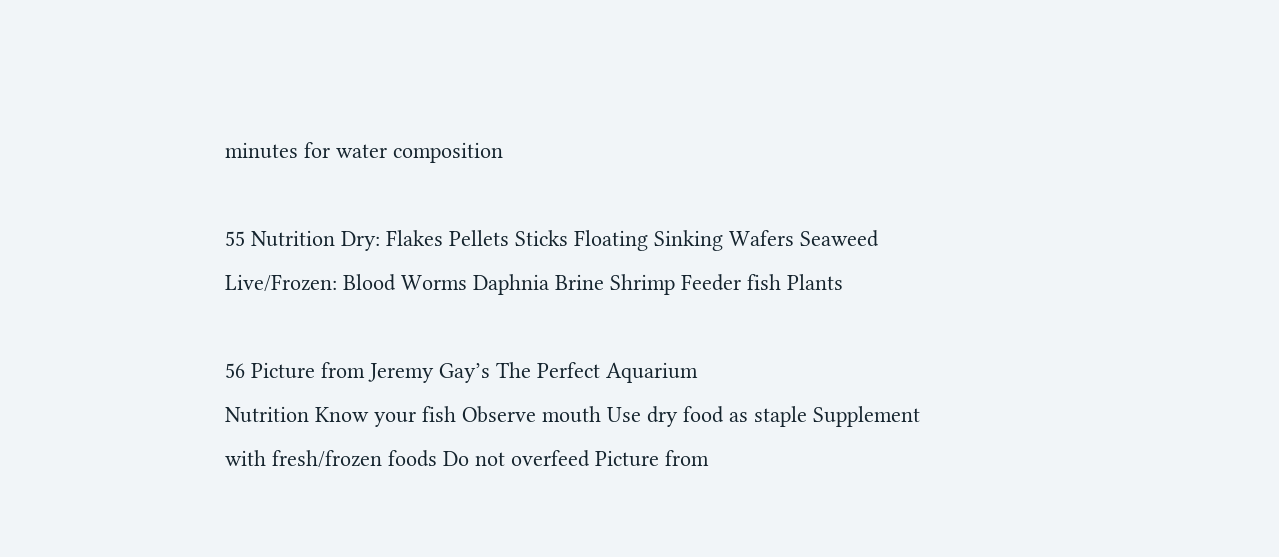minutes for water composition

55 Nutrition Dry: Flakes Pellets Sticks Floating Sinking Wafers Seaweed
Live/Frozen: Blood Worms Daphnia Brine Shrimp Feeder fish Plants

56 Picture from Jeremy Gay’s The Perfect Aquarium
Nutrition Know your fish Observe mouth Use dry food as staple Supplement with fresh/frozen foods Do not overfeed Picture from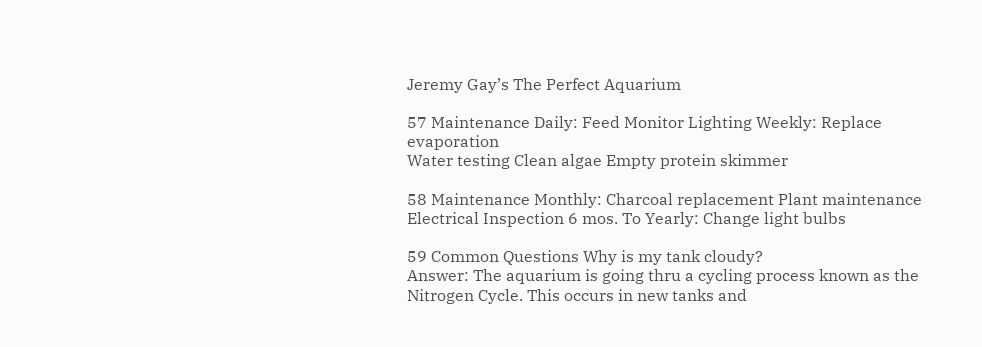Jeremy Gay’s The Perfect Aquarium

57 Maintenance Daily: Feed Monitor Lighting Weekly: Replace evaporation
Water testing Clean algae Empty protein skimmer

58 Maintenance Monthly: Charcoal replacement Plant maintenance
Electrical Inspection 6 mos. To Yearly: Change light bulbs

59 Common Questions Why is my tank cloudy?
Answer: The aquarium is going thru a cycling process known as the Nitrogen Cycle. This occurs in new tanks and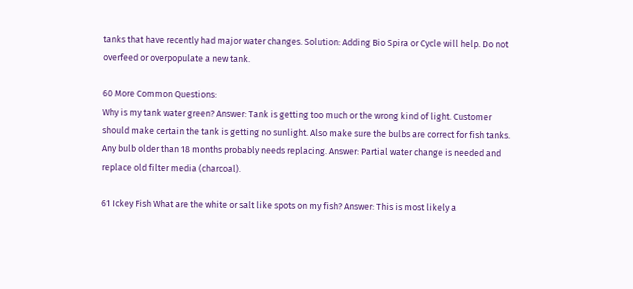tanks that have recently had major water changes. Solution: Adding Bio Spira or Cycle will help. Do not overfeed or overpopulate a new tank.

60 More Common Questions:
Why is my tank water green? Answer: Tank is getting too much or the wrong kind of light. Customer should make certain the tank is getting no sunlight. Also make sure the bulbs are correct for fish tanks. Any bulb older than 18 months probably needs replacing. Answer: Partial water change is needed and replace old filter media (charcoal).

61 Ickey Fish What are the white or salt like spots on my fish? Answer: This is most likely a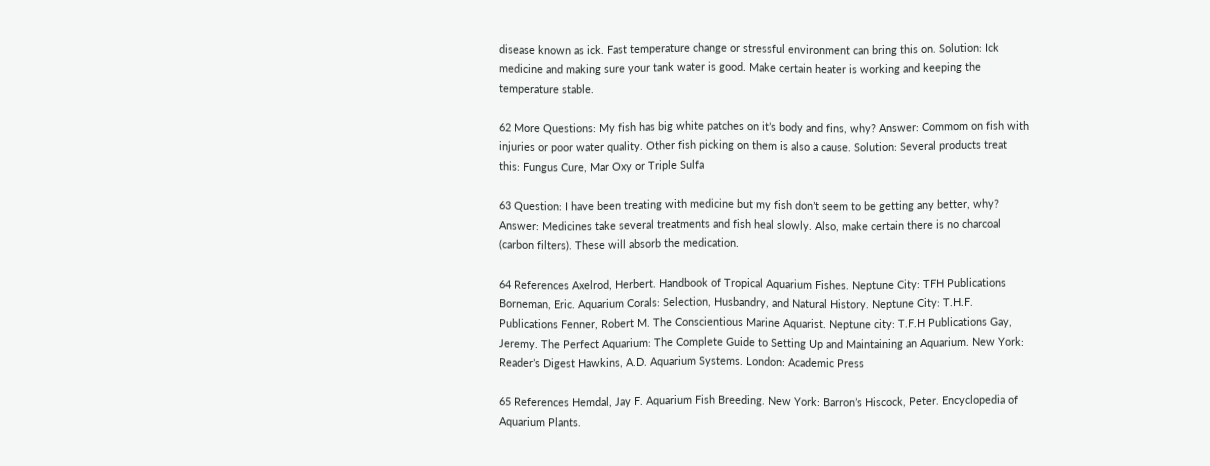disease known as ick. Fast temperature change or stressful environment can bring this on. Solution: Ick medicine and making sure your tank water is good. Make certain heater is working and keeping the temperature stable.

62 More Questions: My fish has big white patches on it’s body and fins, why? Answer: Commom on fish with injuries or poor water quality. Other fish picking on them is also a cause. Solution: Several products treat this: Fungus Cure, Mar Oxy or Triple Sulfa

63 Question: I have been treating with medicine but my fish don’t seem to be getting any better, why? Answer: Medicines take several treatments and fish heal slowly. Also, make certain there is no charcoal (carbon filters). These will absorb the medication.

64 References Axelrod, Herbert. Handbook of Tropical Aquarium Fishes. Neptune City: TFH Publications Borneman, Eric. Aquarium Corals: Selection, Husbandry, and Natural History. Neptune City: T.H.F. Publications Fenner, Robert M. The Conscientious Marine Aquarist. Neptune city: T.F.H Publications Gay, Jeremy. The Perfect Aquarium: The Complete Guide to Setting Up and Maintaining an Aquarium. New York: Reader’s Digest Hawkins, A.D. Aquarium Systems. London: Academic Press

65 References Hemdal, Jay F. Aquarium Fish Breeding. New York: Barron’s Hiscock, Peter. Encyclopedia of Aquarium Plants.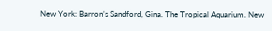New York: Barron’s Sandford, Gina. The Tropical Aquarium. New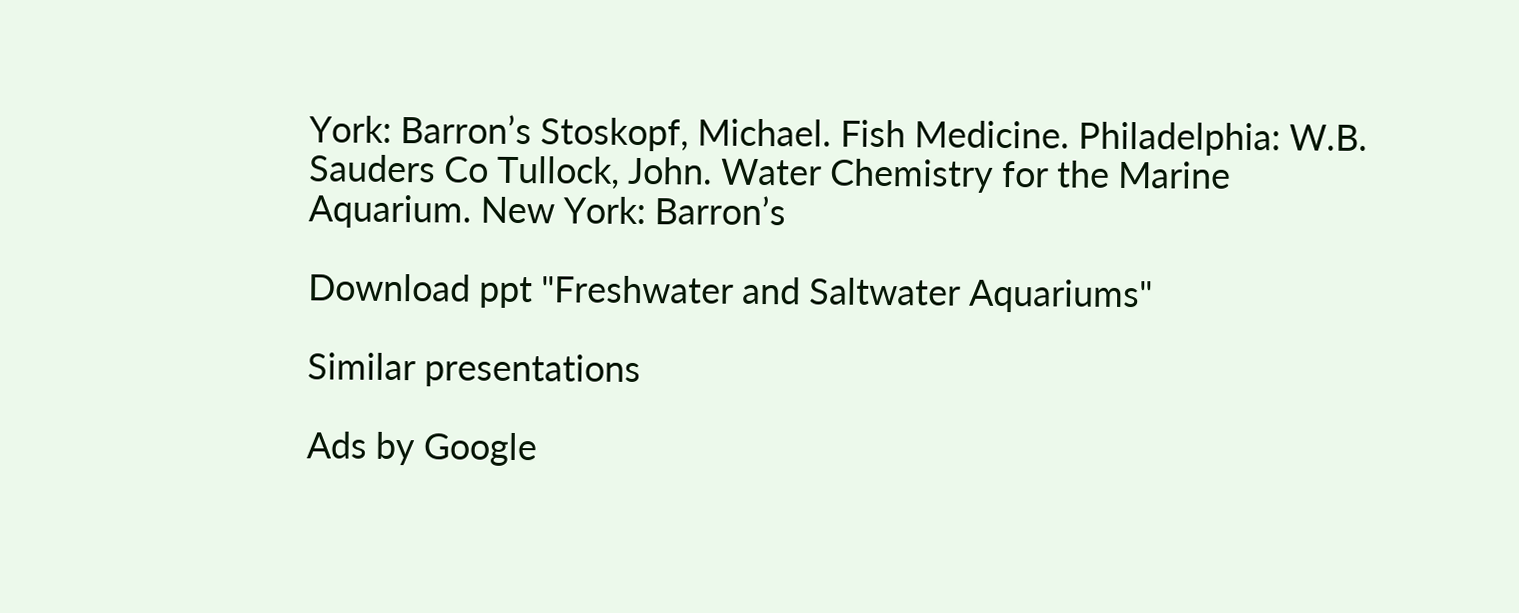York: Barron’s Stoskopf, Michael. Fish Medicine. Philadelphia: W.B. Sauders Co Tullock, John. Water Chemistry for the Marine Aquarium. New York: Barron’s

Download ppt "Freshwater and Saltwater Aquariums"

Similar presentations

Ads by Google